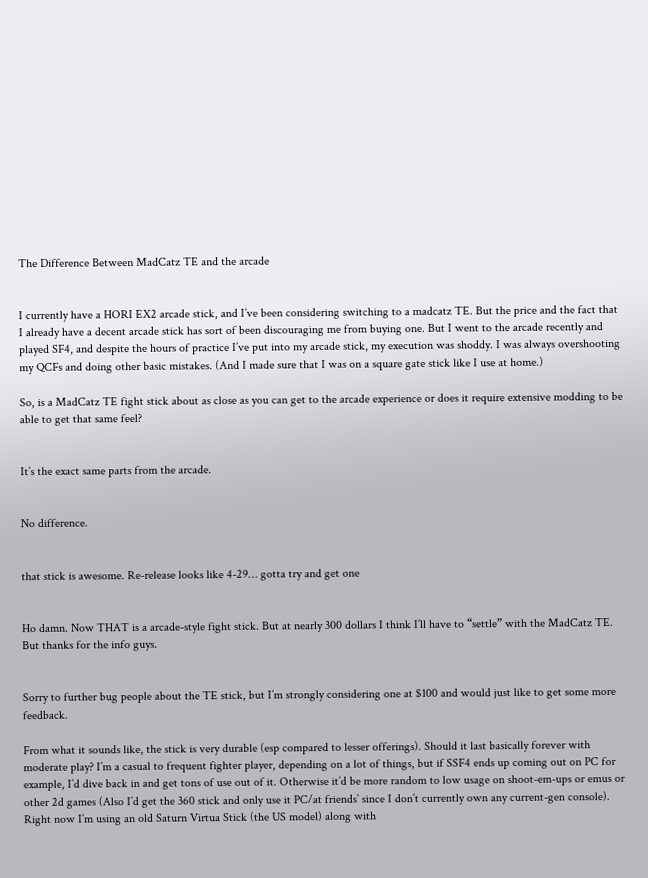The Difference Between MadCatz TE and the arcade


I currently have a HORI EX2 arcade stick, and I’ve been considering switching to a madcatz TE. But the price and the fact that I already have a decent arcade stick has sort of been discouraging me from buying one. But I went to the arcade recently and played SF4, and despite the hours of practice I’ve put into my arcade stick, my execution was shoddy. I was always overshooting my QCFs and doing other basic mistakes. (And I made sure that I was on a square gate stick like I use at home.)

So, is a MadCatz TE fight stick about as close as you can get to the arcade experience or does it require extensive modding to be able to get that same feel?


It’s the exact same parts from the arcade.


No difference.


that stick is awesome. Re-release looks like 4-29… gotta try and get one


Ho damn. Now THAT is a arcade-style fight stick. But at nearly 300 dollars I think I’ll have to “settle” with the MadCatz TE. But thanks for the info guys.


Sorry to further bug people about the TE stick, but I’m strongly considering one at $100 and would just like to get some more feedback.

From what it sounds like, the stick is very durable (esp compared to lesser offerings). Should it last basically forever with moderate play? I’m a casual to frequent fighter player, depending on a lot of things, but if SSF4 ends up coming out on PC for example, I’d dive back in and get tons of use out of it. Otherwise it’d be more random to low usage on shoot-em-ups or emus or other 2d games (Also I’d get the 360 stick and only use it PC/at friends’ since I don’t currently own any current-gen console). Right now I’m using an old Saturn Virtua Stick (the US model) along with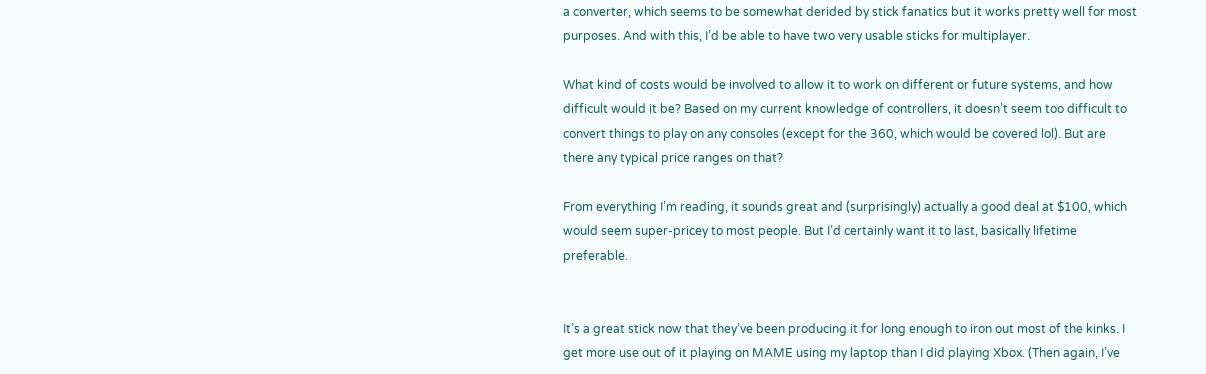a converter, which seems to be somewhat derided by stick fanatics but it works pretty well for most purposes. And with this, I’d be able to have two very usable sticks for multiplayer.

What kind of costs would be involved to allow it to work on different or future systems, and how difficult would it be? Based on my current knowledge of controllers, it doesn’t seem too difficult to convert things to play on any consoles (except for the 360, which would be covered lol). But are there any typical price ranges on that?

From everything I’m reading, it sounds great and (surprisingly) actually a good deal at $100, which would seem super-pricey to most people. But I’d certainly want it to last, basically lifetime preferable.


It’s a great stick now that they’ve been producing it for long enough to iron out most of the kinks. I get more use out of it playing on MAME using my laptop than I did playing Xbox. (Then again, I’ve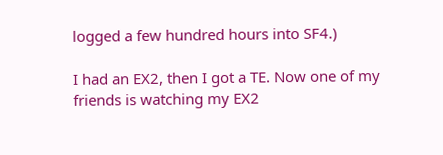logged a few hundred hours into SF4.)

I had an EX2, then I got a TE. Now one of my friends is watching my EX2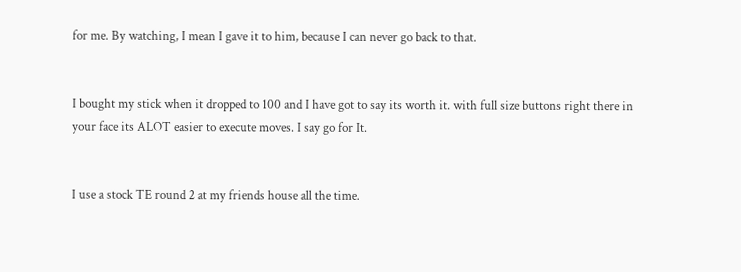for me. By watching, I mean I gave it to him, because I can never go back to that.


I bought my stick when it dropped to 100 and I have got to say its worth it. with full size buttons right there in your face its ALOT easier to execute moves. I say go for It.


I use a stock TE round 2 at my friends house all the time.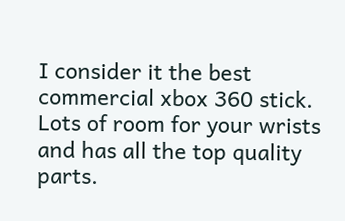I consider it the best commercial xbox 360 stick. Lots of room for your wrists and has all the top quality parts.